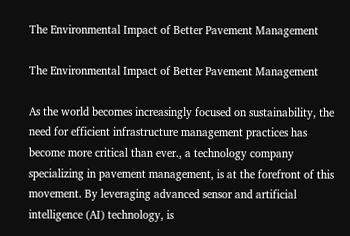The Environmental Impact of Better Pavement Management

The Environmental Impact of Better Pavement Management

As the world becomes increasingly focused on sustainability, the need for efficient infrastructure management practices has become more critical than ever., a technology company specializing in pavement management, is at the forefront of this movement. By leveraging advanced sensor and artificial intelligence (AI) technology, is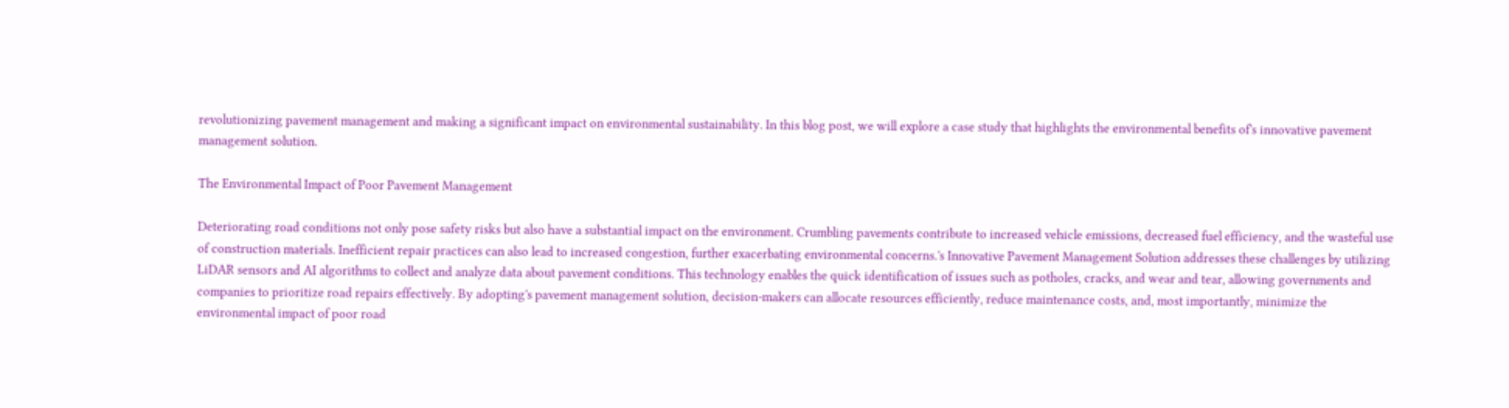revolutionizing pavement management and making a significant impact on environmental sustainability. In this blog post, we will explore a case study that highlights the environmental benefits of's innovative pavement management solution.

The Environmental Impact of Poor Pavement Management

Deteriorating road conditions not only pose safety risks but also have a substantial impact on the environment. Crumbling pavements contribute to increased vehicle emissions, decreased fuel efficiency, and the wasteful use of construction materials. Inefficient repair practices can also lead to increased congestion, further exacerbating environmental concerns.'s Innovative Pavement Management Solution addresses these challenges by utilizing LiDAR sensors and AI algorithms to collect and analyze data about pavement conditions. This technology enables the quick identification of issues such as potholes, cracks, and wear and tear, allowing governments and companies to prioritize road repairs effectively. By adopting's pavement management solution, decision-makers can allocate resources efficiently, reduce maintenance costs, and, most importantly, minimize the environmental impact of poor road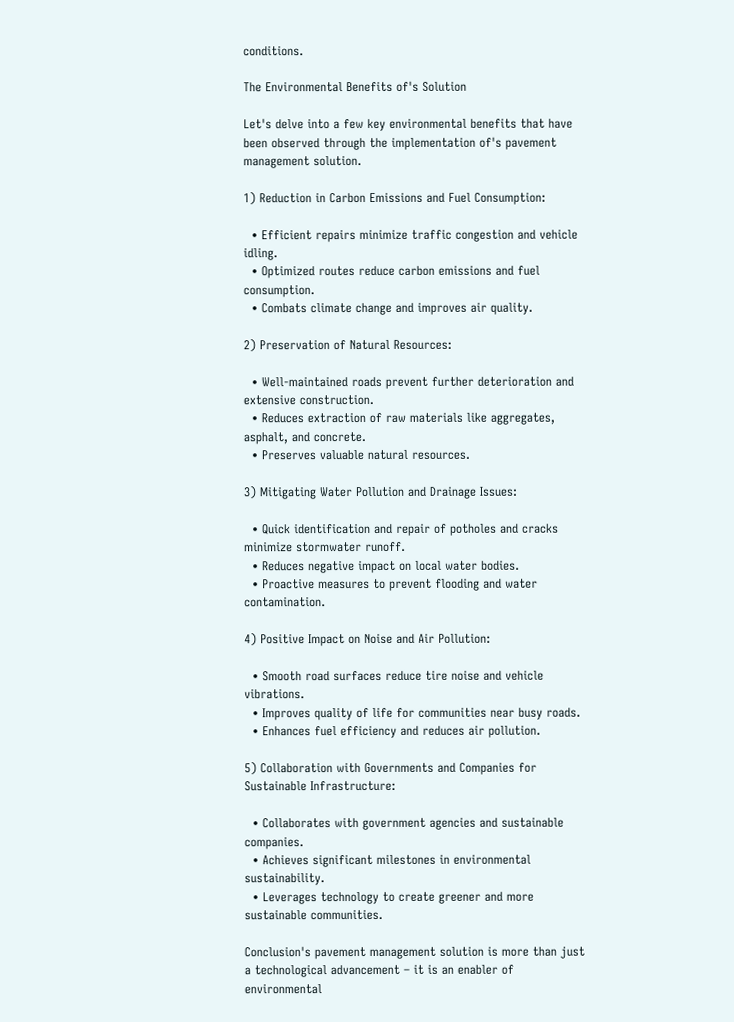conditions.

The Environmental Benefits of's Solution

Let's delve into a few key environmental benefits that have been observed through the implementation of's pavement management solution.

1) Reduction in Carbon Emissions and Fuel Consumption:

  • Efficient repairs minimize traffic congestion and vehicle idling.
  • Optimized routes reduce carbon emissions and fuel consumption.
  • Combats climate change and improves air quality.

2) Preservation of Natural Resources:

  • Well-maintained roads prevent further deterioration and extensive construction.
  • Reduces extraction of raw materials like aggregates, asphalt, and concrete.
  • Preserves valuable natural resources.

3) Mitigating Water Pollution and Drainage Issues:

  • Quick identification and repair of potholes and cracks minimize stormwater runoff.
  • Reduces negative impact on local water bodies.
  • Proactive measures to prevent flooding and water contamination.

4) Positive Impact on Noise and Air Pollution:

  • Smooth road surfaces reduce tire noise and vehicle vibrations.
  • Improves quality of life for communities near busy roads.
  • Enhances fuel efficiency and reduces air pollution.

5) Collaboration with Governments and Companies for Sustainable Infrastructure:

  • Collaborates with government agencies and sustainable companies.
  • Achieves significant milestones in environmental sustainability.
  • Leverages technology to create greener and more sustainable communities.

Conclusion's pavement management solution is more than just a technological advancement – it is an enabler of environmental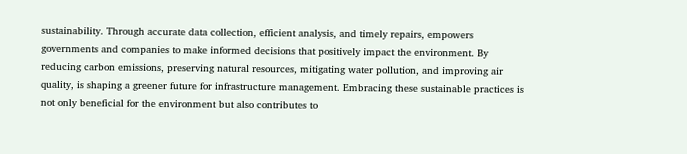sustainability. Through accurate data collection, efficient analysis, and timely repairs, empowers governments and companies to make informed decisions that positively impact the environment. By reducing carbon emissions, preserving natural resources, mitigating water pollution, and improving air quality, is shaping a greener future for infrastructure management. Embracing these sustainable practices is not only beneficial for the environment but also contributes to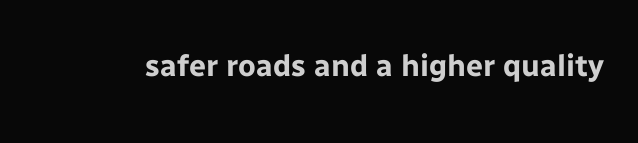safer roads and a higher quality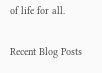of life for all.

Recent Blog Posts